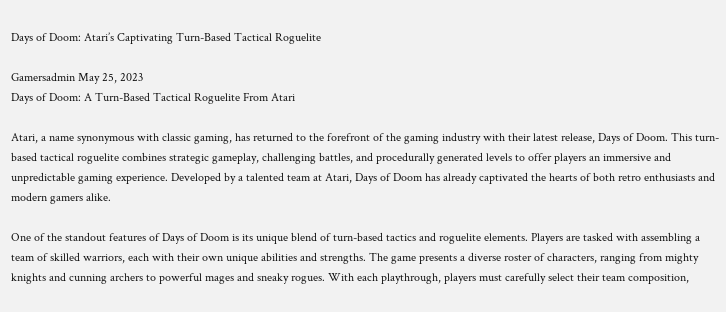Days of Doom: Atari’s Captivating Turn-Based Tactical Roguelite

Gamersadmin May 25, 2023
Days of Doom: A Turn-Based Tactical Roguelite From Atari

Atari, a name synonymous with classic gaming, has returned to the forefront of the gaming industry with their latest release, Days of Doom. This turn-based tactical roguelite combines strategic gameplay, challenging battles, and procedurally generated levels to offer players an immersive and unpredictable gaming experience. Developed by a talented team at Atari, Days of Doom has already captivated the hearts of both retro enthusiasts and modern gamers alike.

One of the standout features of Days of Doom is its unique blend of turn-based tactics and roguelite elements. Players are tasked with assembling a team of skilled warriors, each with their own unique abilities and strengths. The game presents a diverse roster of characters, ranging from mighty knights and cunning archers to powerful mages and sneaky rogues. With each playthrough, players must carefully select their team composition,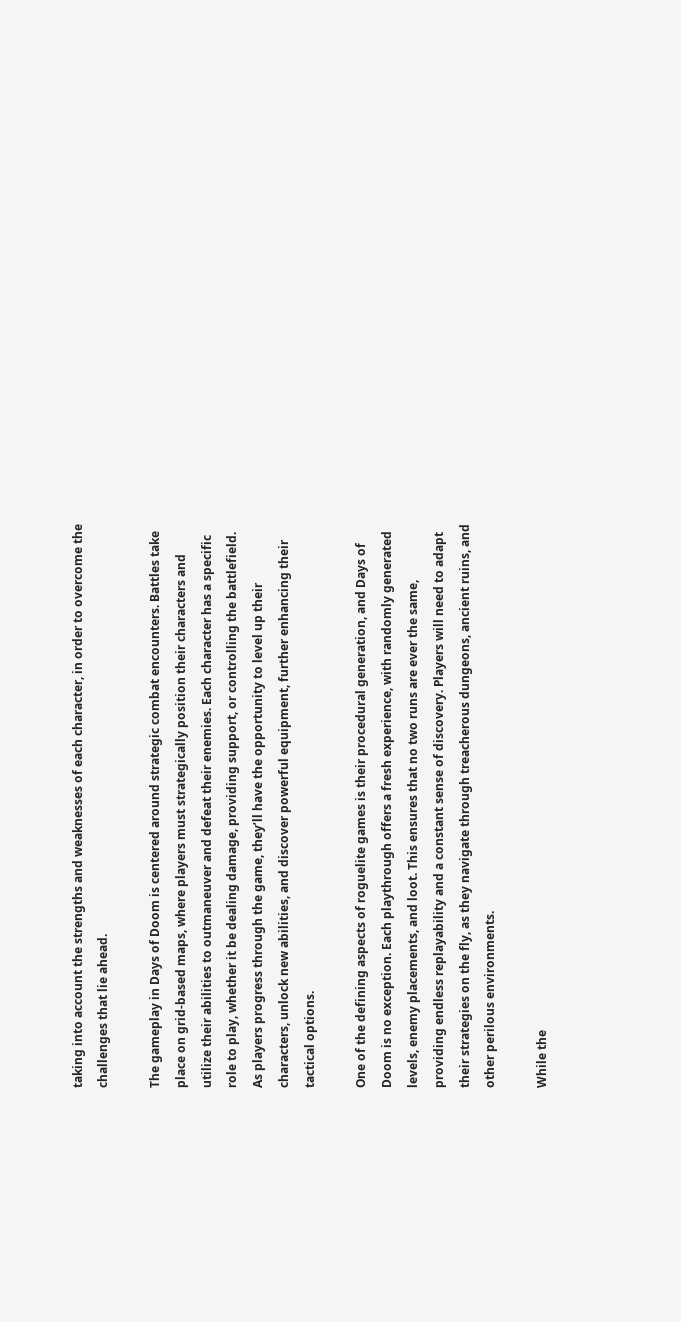taking into account the strengths and weaknesses of each character, in order to overcome the challenges that lie ahead.

The gameplay in Days of Doom is centered around strategic combat encounters. Battles take place on grid-based maps, where players must strategically position their characters and utilize their abilities to outmaneuver and defeat their enemies. Each character has a specific role to play, whether it be dealing damage, providing support, or controlling the battlefield. As players progress through the game, they’ll have the opportunity to level up their characters, unlock new abilities, and discover powerful equipment, further enhancing their tactical options.

One of the defining aspects of roguelite games is their procedural generation, and Days of Doom is no exception. Each playthrough offers a fresh experience, with randomly generated levels, enemy placements, and loot. This ensures that no two runs are ever the same, providing endless replayability and a constant sense of discovery. Players will need to adapt their strategies on the fly, as they navigate through treacherous dungeons, ancient ruins, and other perilous environments.

While the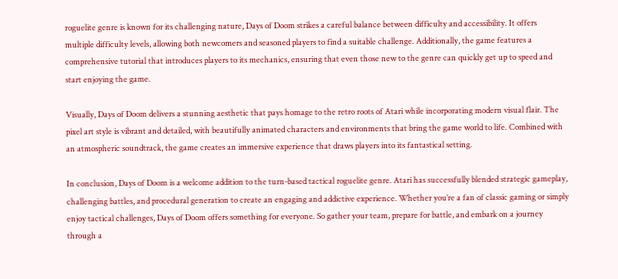roguelite genre is known for its challenging nature, Days of Doom strikes a careful balance between difficulty and accessibility. It offers multiple difficulty levels, allowing both newcomers and seasoned players to find a suitable challenge. Additionally, the game features a comprehensive tutorial that introduces players to its mechanics, ensuring that even those new to the genre can quickly get up to speed and start enjoying the game.

Visually, Days of Doom delivers a stunning aesthetic that pays homage to the retro roots of Atari while incorporating modern visual flair. The pixel art style is vibrant and detailed, with beautifully animated characters and environments that bring the game world to life. Combined with an atmospheric soundtrack, the game creates an immersive experience that draws players into its fantastical setting.

In conclusion, Days of Doom is a welcome addition to the turn-based tactical roguelite genre. Atari has successfully blended strategic gameplay, challenging battles, and procedural generation to create an engaging and addictive experience. Whether you’re a fan of classic gaming or simply enjoy tactical challenges, Days of Doom offers something for everyone. So gather your team, prepare for battle, and embark on a journey through a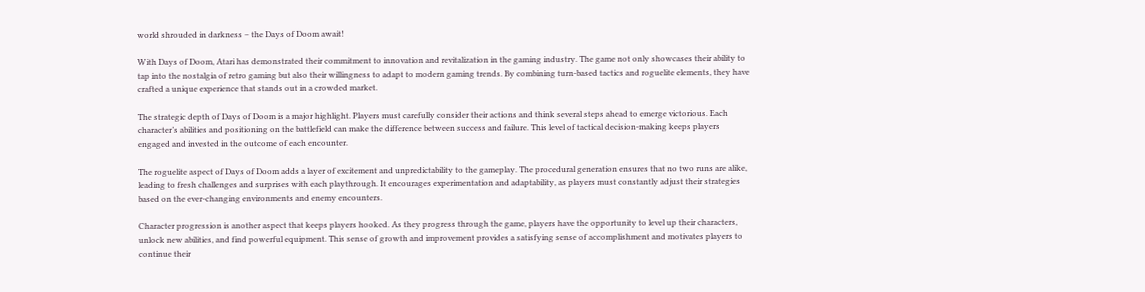world shrouded in darkness – the Days of Doom await!

With Days of Doom, Atari has demonstrated their commitment to innovation and revitalization in the gaming industry. The game not only showcases their ability to tap into the nostalgia of retro gaming but also their willingness to adapt to modern gaming trends. By combining turn-based tactics and roguelite elements, they have crafted a unique experience that stands out in a crowded market.

The strategic depth of Days of Doom is a major highlight. Players must carefully consider their actions and think several steps ahead to emerge victorious. Each character’s abilities and positioning on the battlefield can make the difference between success and failure. This level of tactical decision-making keeps players engaged and invested in the outcome of each encounter.

The roguelite aspect of Days of Doom adds a layer of excitement and unpredictability to the gameplay. The procedural generation ensures that no two runs are alike, leading to fresh challenges and surprises with each playthrough. It encourages experimentation and adaptability, as players must constantly adjust their strategies based on the ever-changing environments and enemy encounters.

Character progression is another aspect that keeps players hooked. As they progress through the game, players have the opportunity to level up their characters, unlock new abilities, and find powerful equipment. This sense of growth and improvement provides a satisfying sense of accomplishment and motivates players to continue their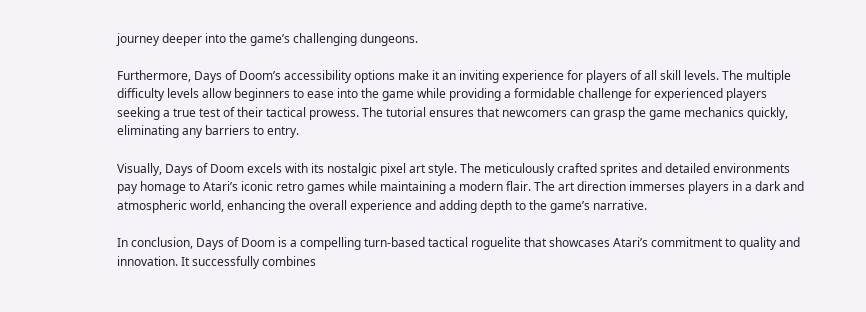journey deeper into the game’s challenging dungeons.

Furthermore, Days of Doom’s accessibility options make it an inviting experience for players of all skill levels. The multiple difficulty levels allow beginners to ease into the game while providing a formidable challenge for experienced players seeking a true test of their tactical prowess. The tutorial ensures that newcomers can grasp the game mechanics quickly, eliminating any barriers to entry.

Visually, Days of Doom excels with its nostalgic pixel art style. The meticulously crafted sprites and detailed environments pay homage to Atari’s iconic retro games while maintaining a modern flair. The art direction immerses players in a dark and atmospheric world, enhancing the overall experience and adding depth to the game’s narrative.

In conclusion, Days of Doom is a compelling turn-based tactical roguelite that showcases Atari’s commitment to quality and innovation. It successfully combines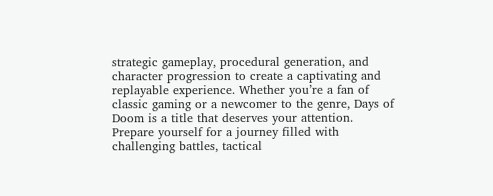strategic gameplay, procedural generation, and character progression to create a captivating and replayable experience. Whether you’re a fan of classic gaming or a newcomer to the genre, Days of Doom is a title that deserves your attention. Prepare yourself for a journey filled with challenging battles, tactical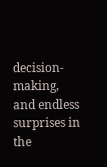decision-making, and endless surprises in the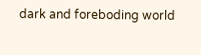dark and foreboding world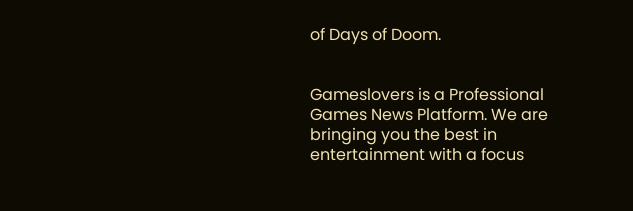of Days of Doom.


Gameslovers is a Professional Games News Platform. We are bringing you the best in entertainment with a focus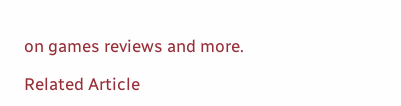on games reviews and more.

Related Article